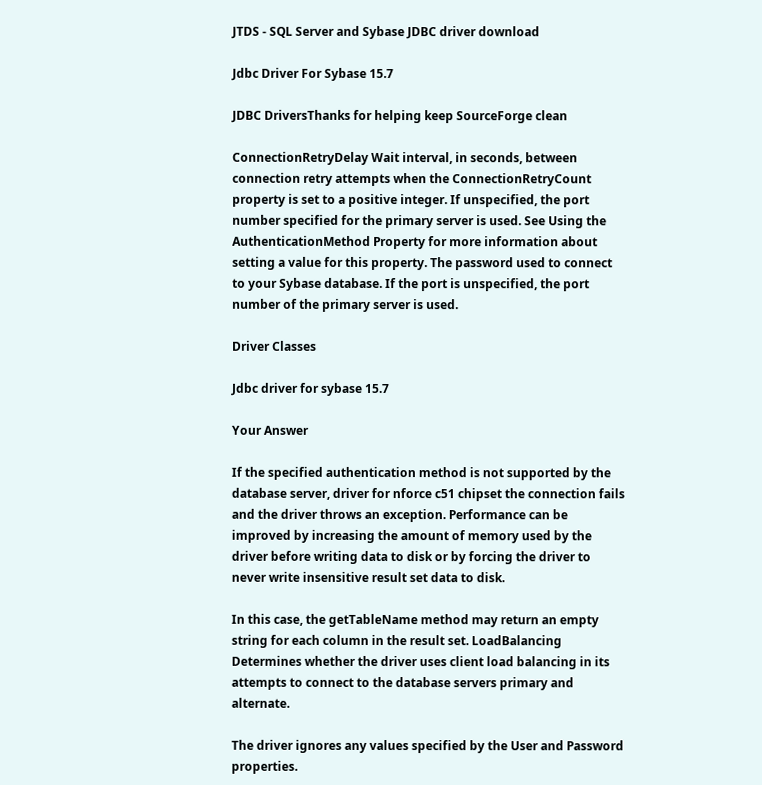JTDS - SQL Server and Sybase JDBC driver download

Jdbc Driver For Sybase 15.7

JDBC DriversThanks for helping keep SourceForge clean

ConnectionRetryDelay Wait interval, in seconds, between connection retry attempts when the ConnectionRetryCount property is set to a positive integer. If unspecified, the port number specified for the primary server is used. See Using the AuthenticationMethod Property for more information about setting a value for this property. The password used to connect to your Sybase database. If the port is unspecified, the port number of the primary server is used.

Driver Classes

Jdbc driver for sybase 15.7

Your Answer

If the specified authentication method is not supported by the database server, driver for nforce c51 chipset the connection fails and the driver throws an exception. Performance can be improved by increasing the amount of memory used by the driver before writing data to disk or by forcing the driver to never write insensitive result set data to disk.

In this case, the getTableName method may return an empty string for each column in the result set. LoadBalancing Determines whether the driver uses client load balancing in its attempts to connect to the database servers primary and alternate.

The driver ignores any values specified by the User and Password properties.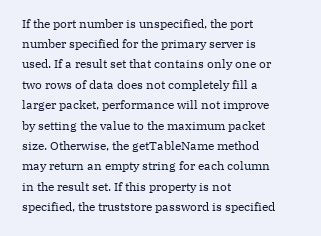If the port number is unspecified, the port number specified for the primary server is used. If a result set that contains only one or two rows of data does not completely fill a larger packet, performance will not improve by setting the value to the maximum packet size. Otherwise, the getTableName method may return an empty string for each column in the result set. If this property is not specified, the truststore password is specified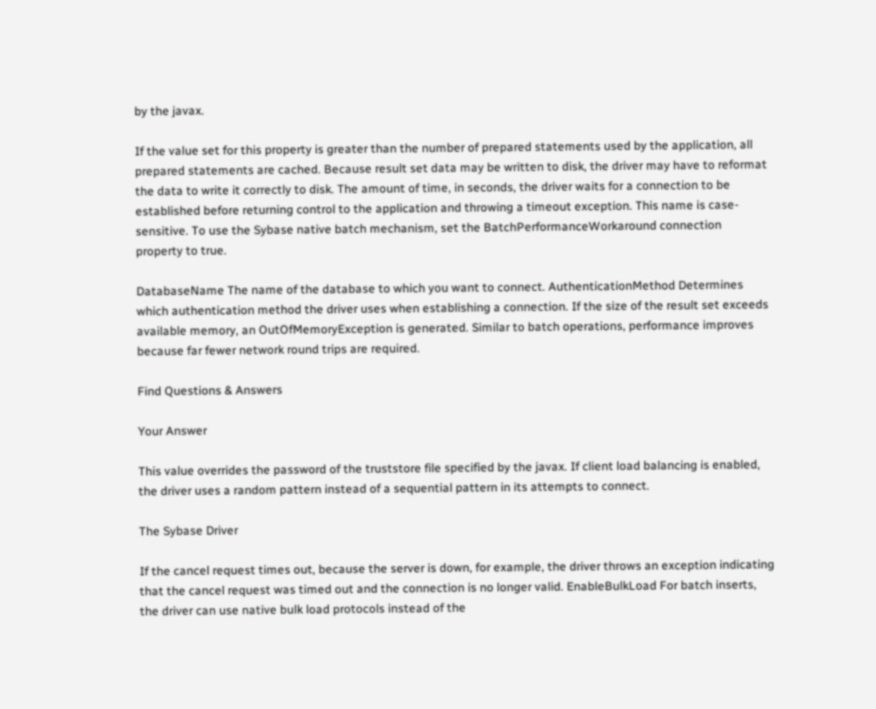by the javax.

If the value set for this property is greater than the number of prepared statements used by the application, all prepared statements are cached. Because result set data may be written to disk, the driver may have to reformat the data to write it correctly to disk. The amount of time, in seconds, the driver waits for a connection to be established before returning control to the application and throwing a timeout exception. This name is case-sensitive. To use the Sybase native batch mechanism, set the BatchPerformanceWorkaround connection property to true.

DatabaseName The name of the database to which you want to connect. AuthenticationMethod Determines which authentication method the driver uses when establishing a connection. If the size of the result set exceeds available memory, an OutOfMemoryException is generated. Similar to batch operations, performance improves because far fewer network round trips are required.

Find Questions & Answers

Your Answer

This value overrides the password of the truststore file specified by the javax. If client load balancing is enabled, the driver uses a random pattern instead of a sequential pattern in its attempts to connect.

The Sybase Driver

If the cancel request times out, because the server is down, for example, the driver throws an exception indicating that the cancel request was timed out and the connection is no longer valid. EnableBulkLoad For batch inserts, the driver can use native bulk load protocols instead of the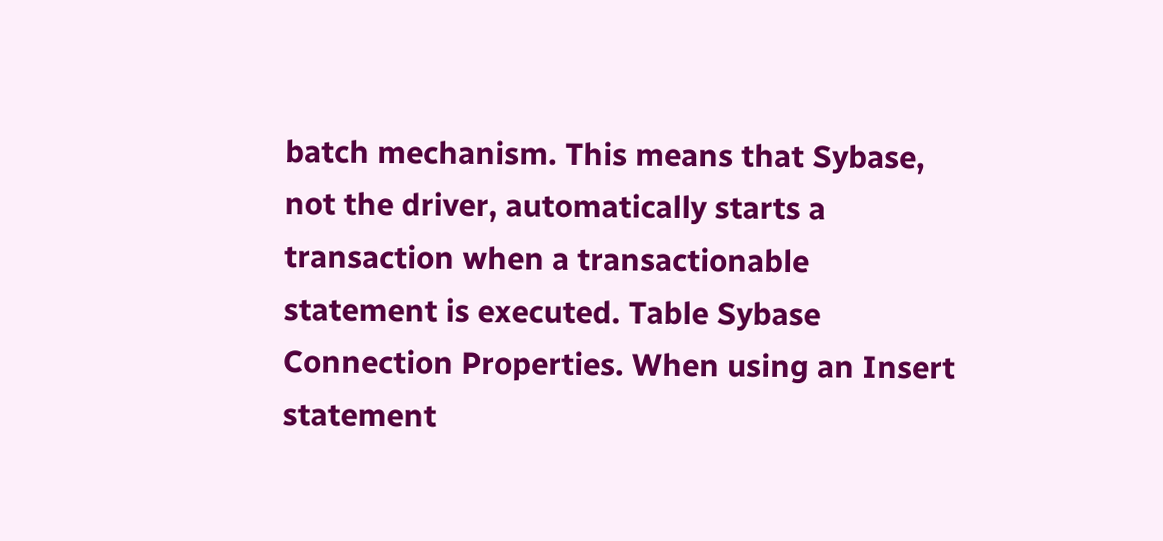batch mechanism. This means that Sybase, not the driver, automatically starts a transaction when a transactionable statement is executed. Table Sybase Connection Properties. When using an Insert statement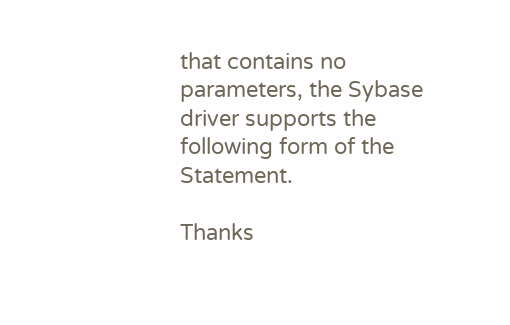that contains no parameters, the Sybase driver supports the following form of the Statement.

Thanks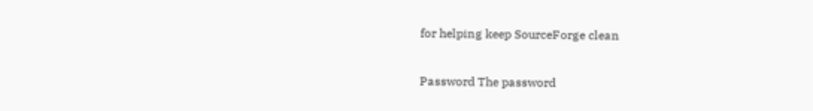for helping keep SourceForge clean

Password The password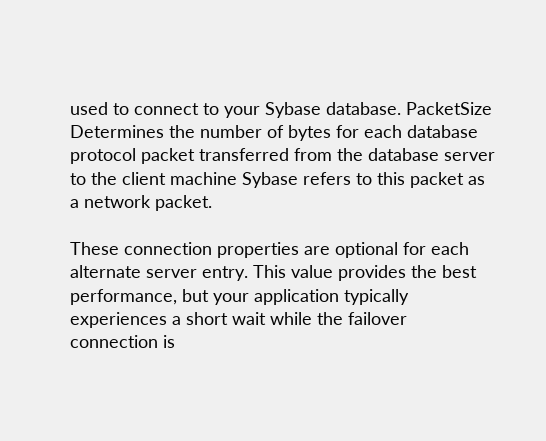used to connect to your Sybase database. PacketSize Determines the number of bytes for each database protocol packet transferred from the database server to the client machine Sybase refers to this packet as a network packet.

These connection properties are optional for each alternate server entry. This value provides the best performance, but your application typically experiences a short wait while the failover connection is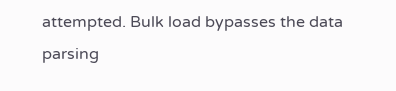attempted. Bulk load bypasses the data parsing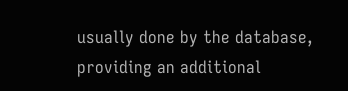usually done by the database, providing an additional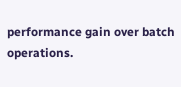performance gain over batch operations.